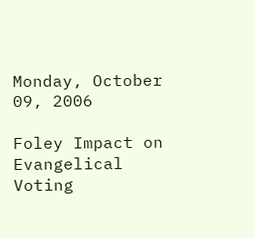Monday, October 09, 2006

Foley Impact on Evangelical Voting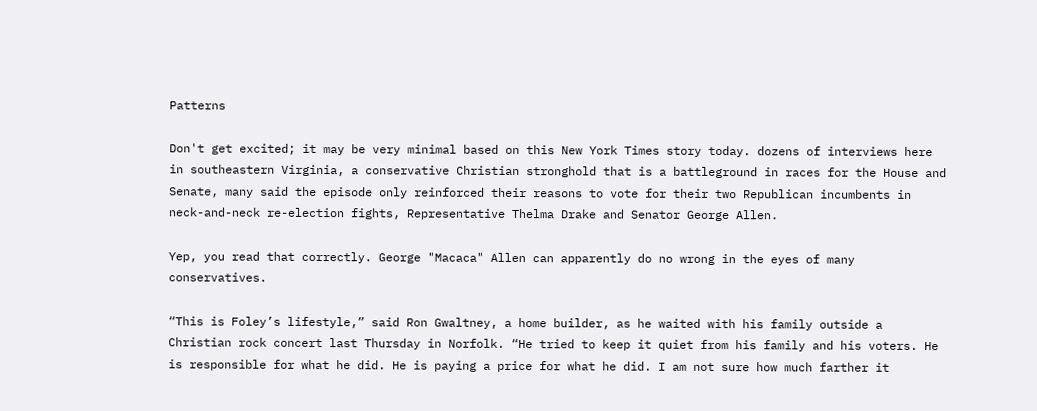Patterns

Don't get excited; it may be very minimal based on this New York Times story today. dozens of interviews here in southeastern Virginia, a conservative Christian stronghold that is a battleground in races for the House and Senate, many said the episode only reinforced their reasons to vote for their two Republican incumbents in neck-and-neck re-election fights, Representative Thelma Drake and Senator George Allen.

Yep, you read that correctly. George "Macaca" Allen can apparently do no wrong in the eyes of many conservatives.

“This is Foley’s lifestyle,” said Ron Gwaltney, a home builder, as he waited with his family outside a Christian rock concert last Thursday in Norfolk. “He tried to keep it quiet from his family and his voters. He is responsible for what he did. He is paying a price for what he did. I am not sure how much farther it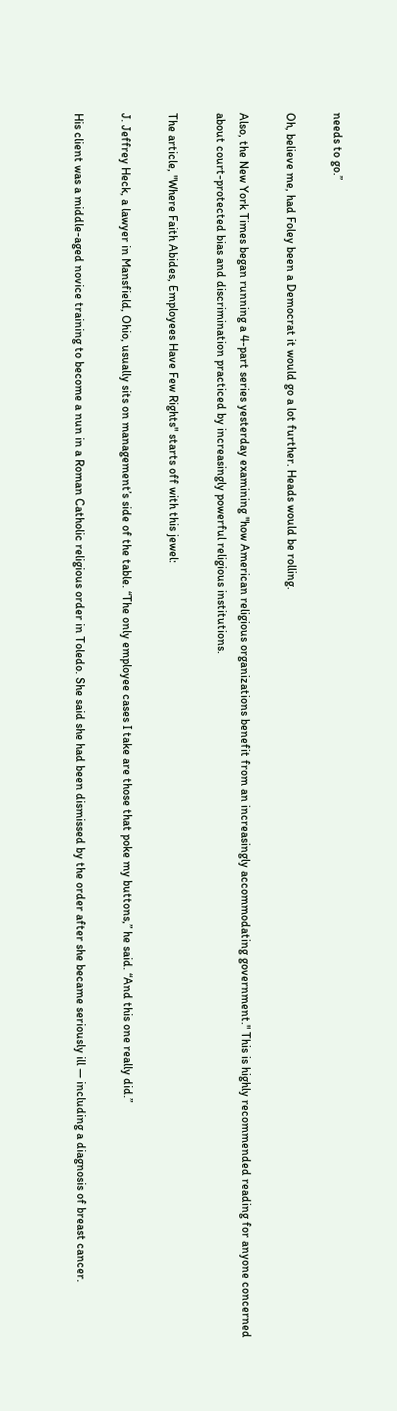needs to go.”

Oh, believe me, had Foley been a Democrat it would go a lot further. Heads would be rolling.

Also, the New York Times began running a 4-part series yesterday examining "how American religious organizations benefit from an increasingly accommodating government." This is highly recommended reading for anyone concerned about court-protected bias and discrimination practiced by increasingly powerful religious institutions.

The article, "Where Faith Abides, Employees Have Few Rights" starts off with this jewel:

J. Jeffrey Heck, a lawyer in Mansfield, Ohio, usually sits on management’s side of the table. “The only employee cases I take are those that poke my buttons,” he said. “And this one really did.”

His client was a middle-aged novice training to become a nun in a Roman Catholic religious order in Toledo. She said she had been dismissed by the order after she became seriously ill — including a diagnosis of breast cancer.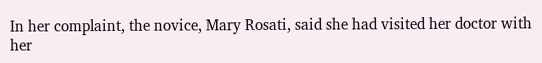In her complaint, the novice, Mary Rosati, said she had visited her doctor with her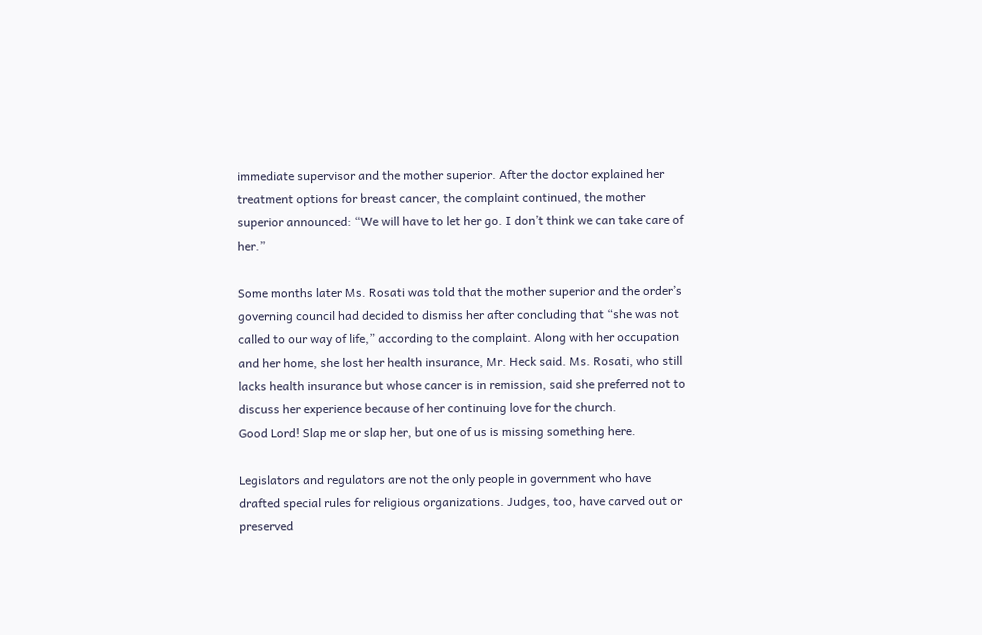immediate supervisor and the mother superior. After the doctor explained her treatment options for breast cancer, the complaint continued, the mother superior announced: “We will have to let her go. I don’t think we can take care of her.”

Some months later Ms. Rosati was told that the mother superior and the order’s governing council had decided to dismiss her after concluding that “she was not called to our way of life,” according to the complaint. Along with her occupation and her home, she lost her health insurance, Mr. Heck said. Ms. Rosati, who still lacks health insurance but whose cancer is in remission, said she preferred not to discuss her experience because of her continuing love for the church.
Good Lord! Slap me or slap her, but one of us is missing something here.

Legislators and regulators are not the only people in government who have drafted special rules for religious organizations. Judges, too, have carved out or preserved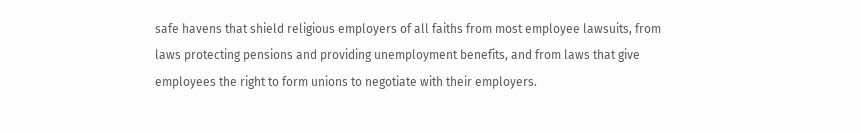safe havens that shield religious employers of all faiths from most employee lawsuits, from laws protecting pensions and providing unemployment benefits, and from laws that give employees the right to form unions to negotiate with their employers.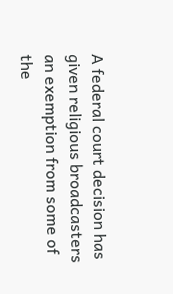A federal court decision has given religious broadcasters an exemption from some of the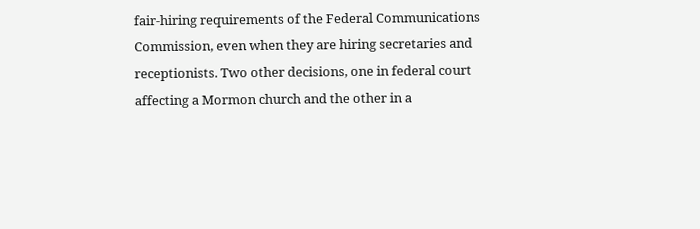fair-hiring requirements of the Federal Communications Commission, even when they are hiring secretaries and receptionists. Two other decisions, one in federal court affecting a Mormon church and the other in a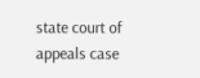state court of appeals case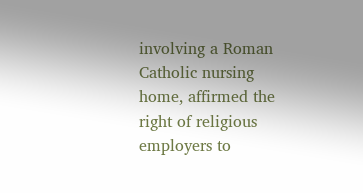involving a Roman Catholic nursing home, affirmed the right of religious employers to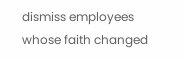dismiss employees whose faith changed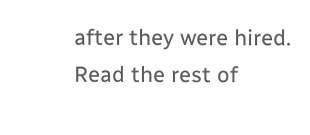after they were hired.
Read the rest of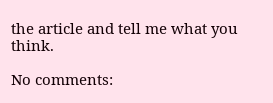the article and tell me what you think.

No comments: